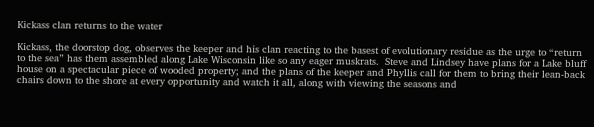Kickass clan returns to the water

Kickass, the doorstop dog, observes the keeper and his clan reacting to the basest of evolutionary residue as the urge to “return to the sea” has them assembled along Lake Wisconsin like so any eager muskrats.  Steve and Lindsey have plans for a Lake bluff house on a spectacular piece of wooded property; and the plans of the keeper and Phyllis call for them to bring their lean-back chairs down to the shore at every opportunity and watch it all, along with viewing the seasons and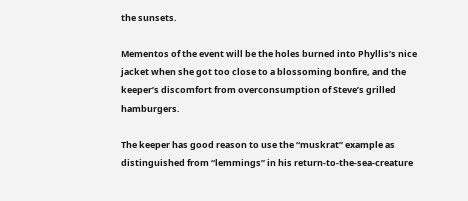the sunsets.

Mementos of the event will be the holes burned into Phyllis’s nice jacket when she got too close to a blossoming bonfire, and the keeper’s discomfort from overconsumption of Steve’s grilled hamburgers.

The keeper has good reason to use the “muskrat” example as distinguished from “lemmings” in his return-to-the-sea-creature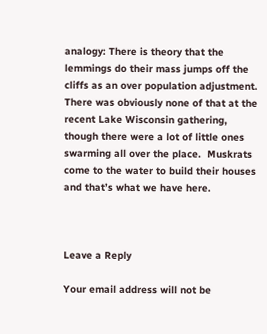analogy: There is theory that the lemmings do their mass jumps off the cliffs as an over population adjustment. There was obviously none of that at the recent Lake Wisconsin gathering, though there were a lot of little ones swarming all over the place.  Muskrats come to the water to build their houses and that’s what we have here.



Leave a Reply

Your email address will not be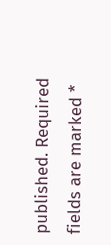published. Required fields are marked *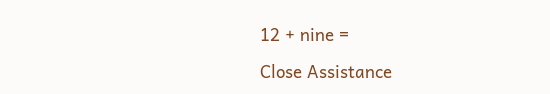12 + nine =

Close Assistance